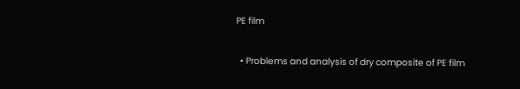PE film

  • Problems and analysis of dry composite of PE film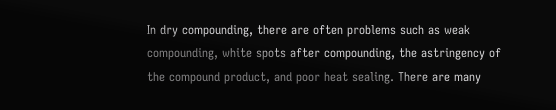In dry compounding, there are often problems such as weak compounding, white spots after compounding, the astringency of the compound product, and poor heat sealing. There are many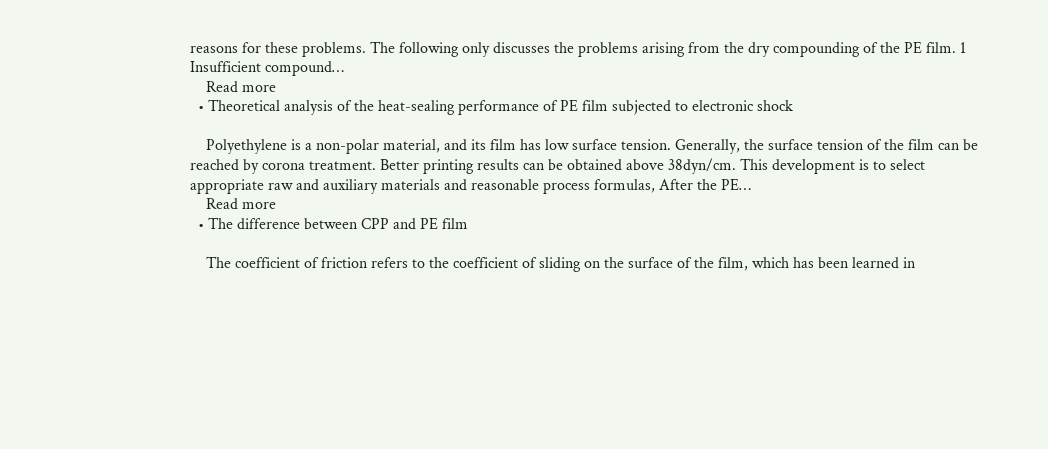reasons for these problems. The following only discusses the problems arising from the dry compounding of the PE film. 1 Insufficient compound…
    Read more
  • Theoretical analysis of the heat-sealing performance of PE film subjected to electronic shock

    Polyethylene is a non-polar material, and its film has low surface tension. Generally, the surface tension of the film can be reached by corona treatment. Better printing results can be obtained above 38dyn/cm. This development is to select appropriate raw and auxiliary materials and reasonable process formulas, After the PE…
    Read more
  • The difference between CPP and PE film

    The coefficient of friction refers to the coefficient of sliding on the surface of the film, which has been learned in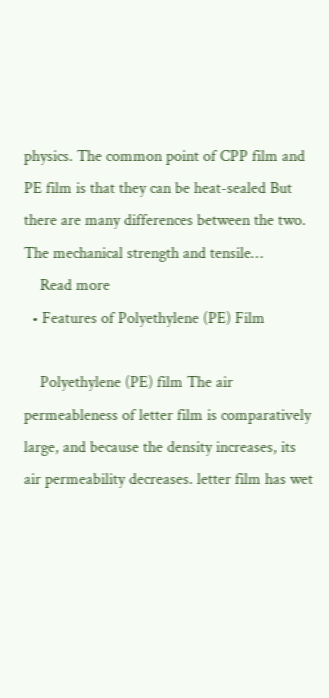physics. The common point of CPP film and PE film is that they can be heat-sealed But there are many differences between the two. The mechanical strength and tensile…
    Read more
  • Features of Polyethylene (PE) Film

    Polyethylene (PE) film The air permeableness of letter film is comparatively large, and because the density increases, its air permeability decreases. letter film has wet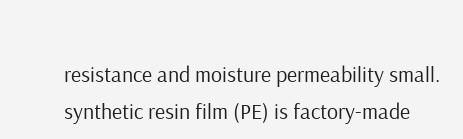resistance and moisture permeability small. synthetic resin film (PE) is factory-made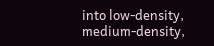into low-density, medium-density,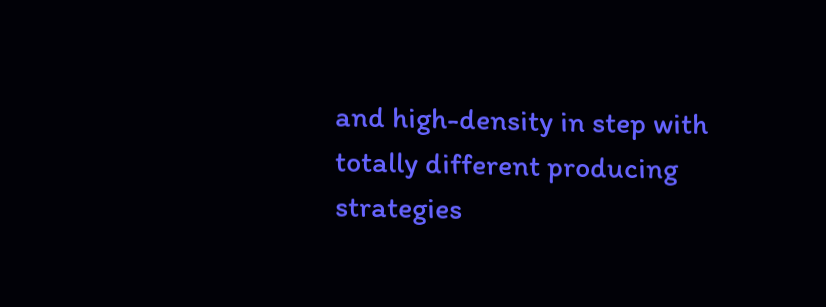and high-density in step with totally different producing strategies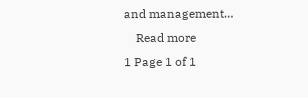and management…
    Read more
1 Page 1 of 1